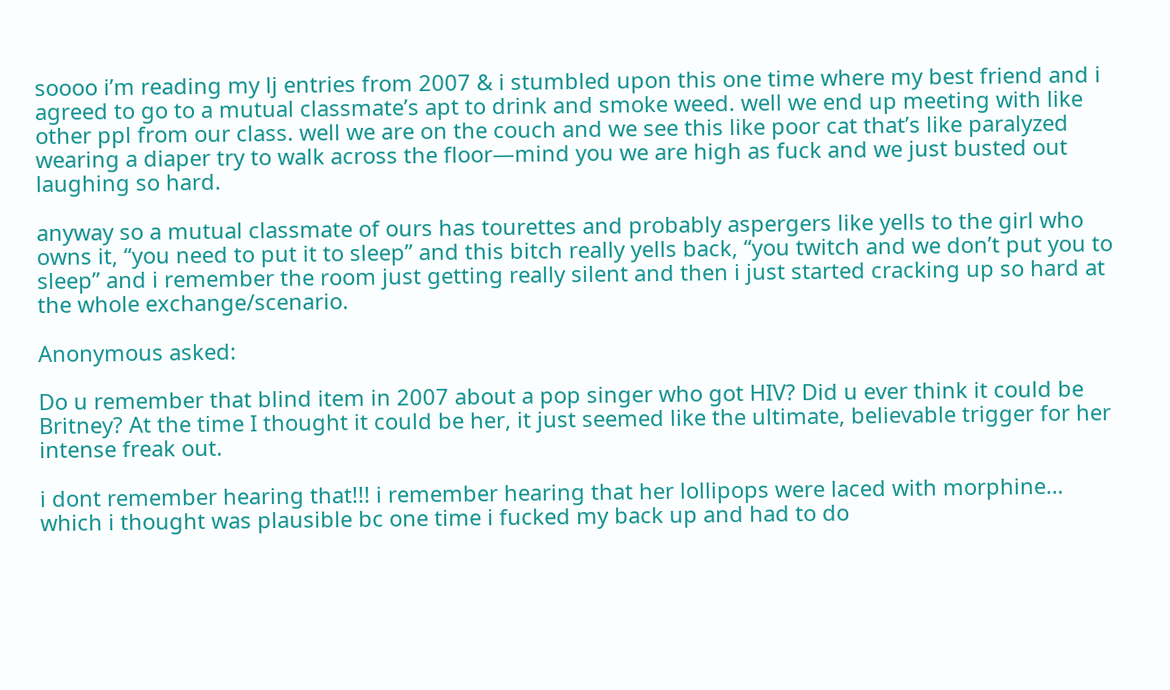soooo i’m reading my lj entries from 2007 & i stumbled upon this one time where my best friend and i agreed to go to a mutual classmate’s apt to drink and smoke weed. well we end up meeting with like other ppl from our class. well we are on the couch and we see this like poor cat that’s like paralyzed wearing a diaper try to walk across the floor—mind you we are high as fuck and we just busted out laughing so hard.

anyway so a mutual classmate of ours has tourettes and probably aspergers like yells to the girl who owns it, “you need to put it to sleep” and this bitch really yells back, “you twitch and we don’t put you to sleep” and i remember the room just getting really silent and then i just started cracking up so hard at the whole exchange/scenario.

Anonymous asked:

Do u remember that blind item in 2007 about a pop singer who got HIV? Did u ever think it could be Britney? At the time I thought it could be her, it just seemed like the ultimate, believable trigger for her intense freak out.

i dont remember hearing that!!! i remember hearing that her lollipops were laced with morphine… which i thought was plausible bc one time i fucked my back up and had to do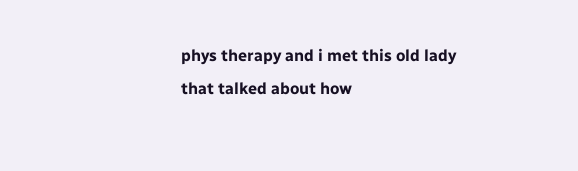phys therapy and i met this old lady that talked about how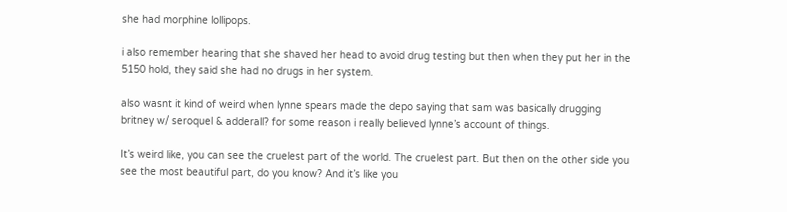she had morphine lollipops.

i also remember hearing that she shaved her head to avoid drug testing but then when they put her in the 5150 hold, they said she had no drugs in her system.

also wasnt it kind of weird when lynne spears made the depo saying that sam was basically drugging britney w/ seroquel & adderall? for some reason i really believed lynne’s account of things.

It’s weird like, you can see the cruelest part of the world. The cruelest part. But then on the other side you see the most beautiful part, do you know? And it’s like you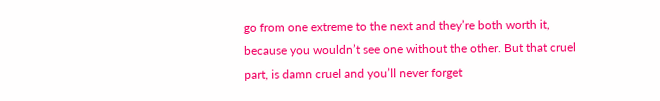go from one extreme to the next and they’re both worth it, because you wouldn’t see one without the other. But that cruel part, is damn cruel and you’ll never forget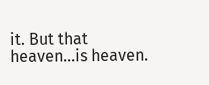it. But that heaven…is heaven.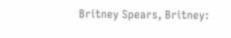Britney Spears, Britney: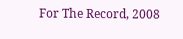For The Record, 2008